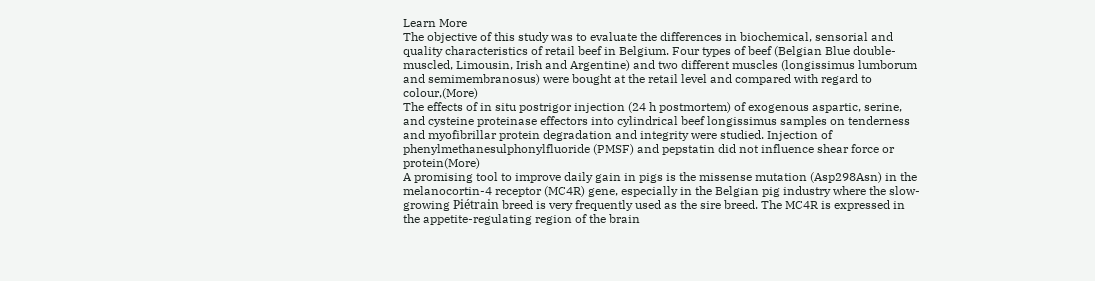Learn More
The objective of this study was to evaluate the differences in biochemical, sensorial and quality characteristics of retail beef in Belgium. Four types of beef (Belgian Blue double-muscled, Limousin, Irish and Argentine) and two different muscles (longissimus lumborum and semimembranosus) were bought at the retail level and compared with regard to colour,(More)
The effects of in situ postrigor injection (24 h postmortem) of exogenous aspartic, serine, and cysteine proteinase effectors into cylindrical beef longissimus samples on tenderness and myofibrillar protein degradation and integrity were studied. Injection of phenylmethanesulphonylfluoride (PMSF) and pepstatin did not influence shear force or protein(More)
A promising tool to improve daily gain in pigs is the missense mutation (Asp298Asn) in the melanocortin-4 receptor (MC4R) gene, especially in the Belgian pig industry where the slow-growing Piétrain breed is very frequently used as the sire breed. The MC4R is expressed in the appetite-regulating region of the brain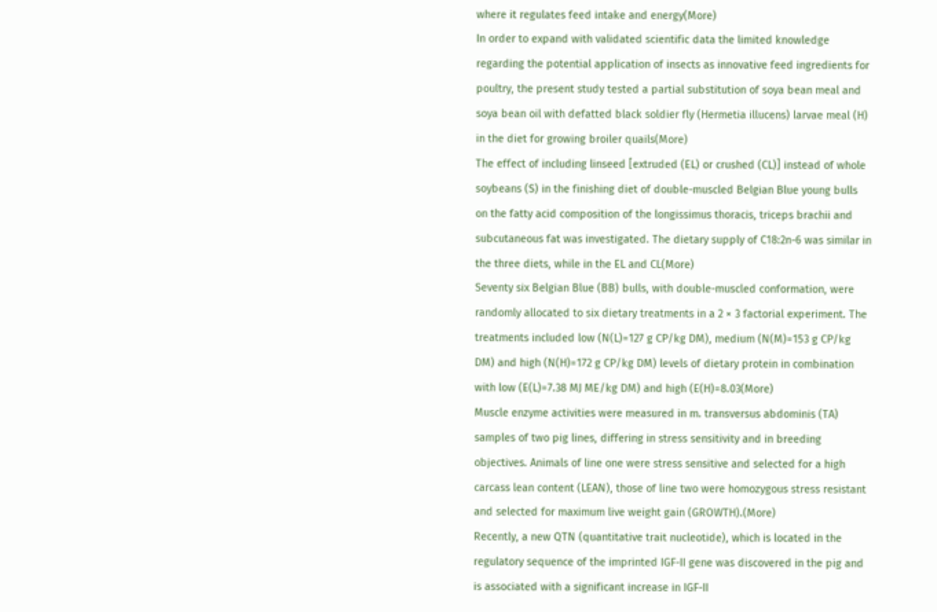where it regulates feed intake and energy(More)
In order to expand with validated scientific data the limited knowledge regarding the potential application of insects as innovative feed ingredients for poultry, the present study tested a partial substitution of soya bean meal and soya bean oil with defatted black soldier fly (Hermetia illucens) larvae meal (H) in the diet for growing broiler quails(More)
The effect of including linseed [extruded (EL) or crushed (CL)] instead of whole soybeans (S) in the finishing diet of double-muscled Belgian Blue young bulls on the fatty acid composition of the longissimus thoracis, triceps brachii and subcutaneous fat was investigated. The dietary supply of C18:2n-6 was similar in the three diets, while in the EL and CL(More)
Seventy six Belgian Blue (BB) bulls, with double-muscled conformation, were randomly allocated to six dietary treatments in a 2 × 3 factorial experiment. The treatments included low (N(L)=127 g CP/kg DM), medium (N(M)=153 g CP/kg DM) and high (N(H)=172 g CP/kg DM) levels of dietary protein in combination with low (E(L)=7.38 MJ ME/kg DM) and high (E(H)=8.03(More)
Muscle enzyme activities were measured in m. transversus abdominis (TA) samples of two pig lines, differing in stress sensitivity and in breeding objectives. Animals of line one were stress sensitive and selected for a high carcass lean content (LEAN), those of line two were homozygous stress resistant and selected for maximum live weight gain (GROWTH).(More)
Recently, a new QTN (quantitative trait nucleotide), which is located in the regulatory sequence of the imprinted IGF-II gene was discovered in the pig and is associated with a significant increase in IGF-II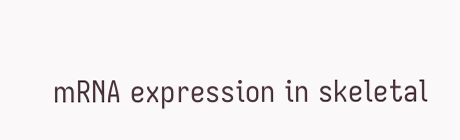mRNA expression in skeletal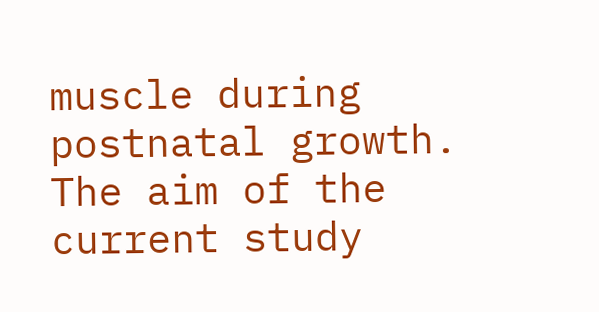muscle during postnatal growth. The aim of the current study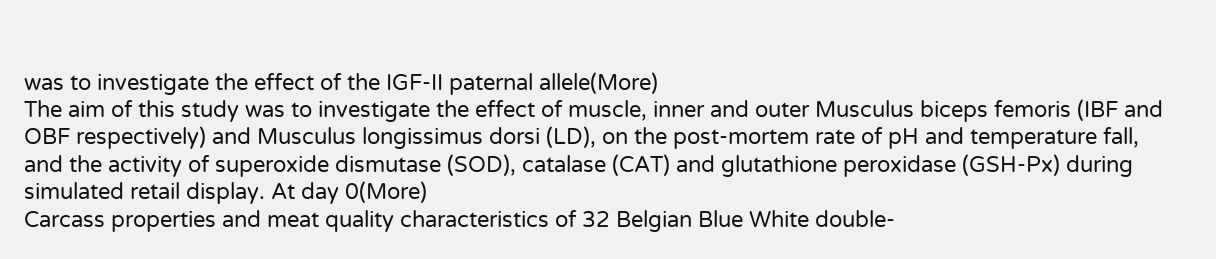was to investigate the effect of the IGF-II paternal allele(More)
The aim of this study was to investigate the effect of muscle, inner and outer Musculus biceps femoris (IBF and OBF respectively) and Musculus longissimus dorsi (LD), on the post-mortem rate of pH and temperature fall, and the activity of superoxide dismutase (SOD), catalase (CAT) and glutathione peroxidase (GSH-Px) during simulated retail display. At day 0(More)
Carcass properties and meat quality characteristics of 32 Belgian Blue White double-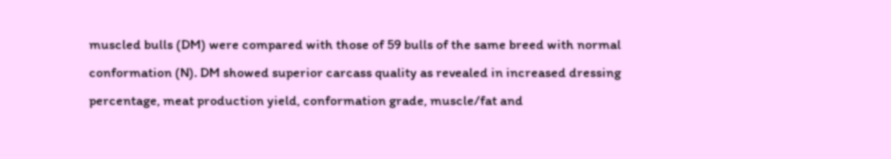muscled bulls (DM) were compared with those of 59 bulls of the same breed with normal conformation (N). DM showed superior carcass quality as revealed in increased dressing percentage, meat production yield, conformation grade, muscle/fat and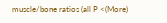muscle/bone ratios (all P <(More)